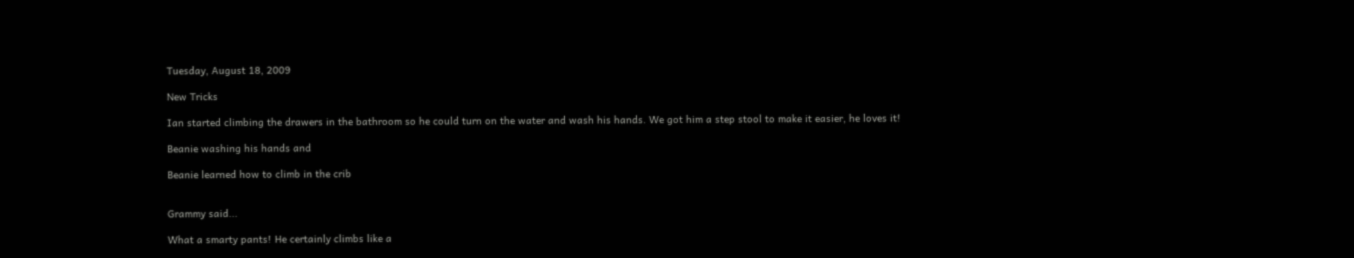Tuesday, August 18, 2009

New Tricks

Ian started climbing the drawers in the bathroom so he could turn on the water and wash his hands. We got him a step stool to make it easier, he loves it!

Beanie washing his hands and

Beanie learned how to climb in the crib


Grammy said...

What a smarty pants! He certainly climbs like a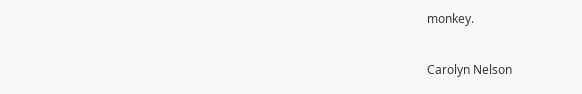monkey.

Carolyn Nelson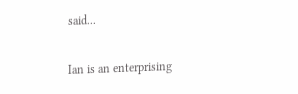said...

Ian is an enterprising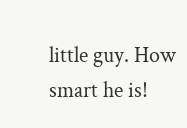little guy. How smart he is!